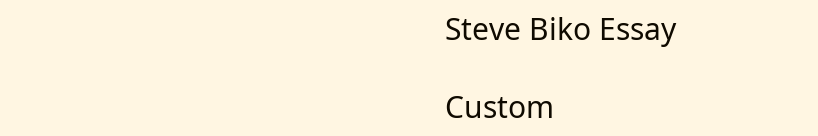Steve Biko Essay

Custom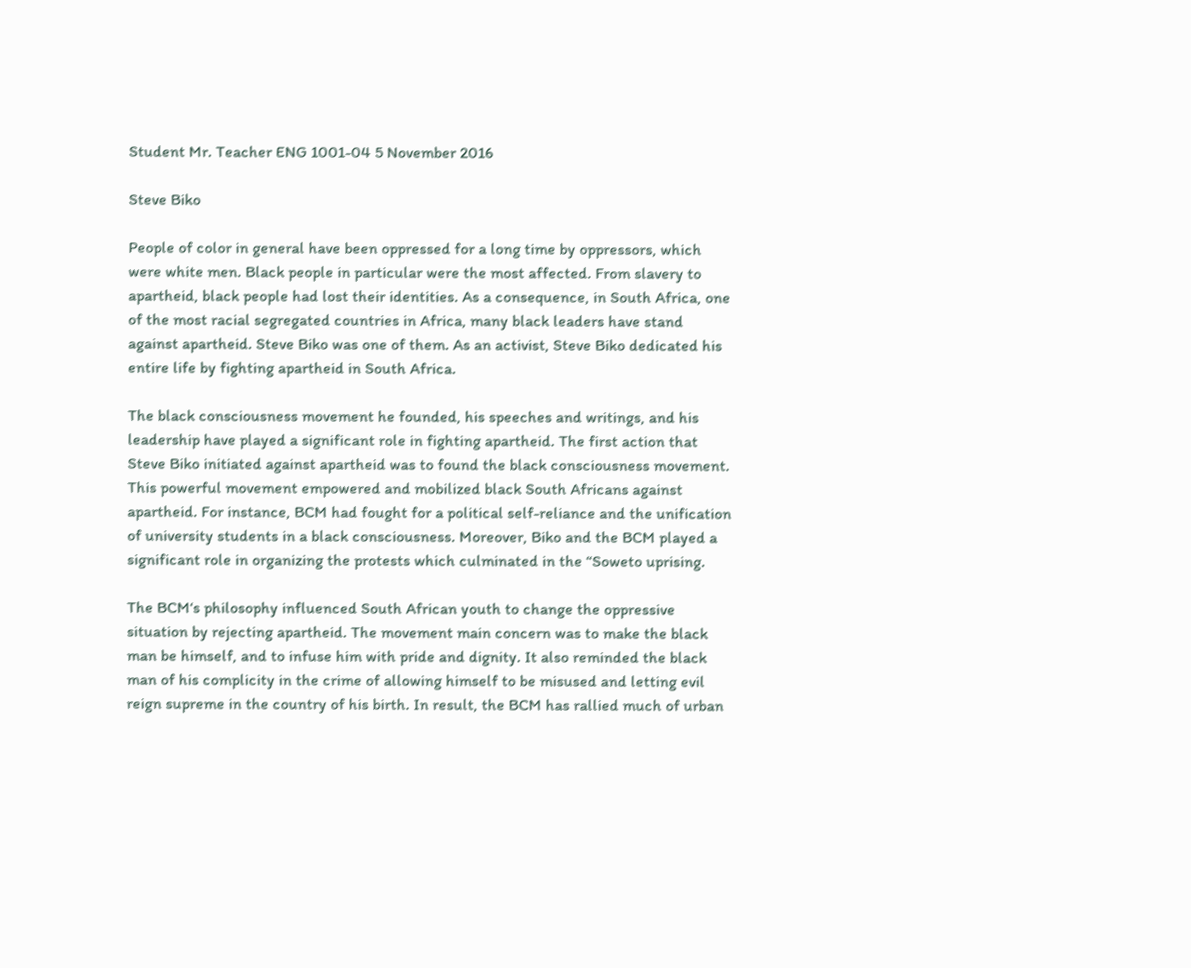Student Mr. Teacher ENG 1001-04 5 November 2016

Steve Biko

People of color in general have been oppressed for a long time by oppressors, which were white men. Black people in particular were the most affected. From slavery to apartheid, black people had lost their identities. As a consequence, in South Africa, one of the most racial segregated countries in Africa, many black leaders have stand against apartheid. Steve Biko was one of them. As an activist, Steve Biko dedicated his entire life by fighting apartheid in South Africa.

The black consciousness movement he founded, his speeches and writings, and his leadership have played a significant role in fighting apartheid. The first action that Steve Biko initiated against apartheid was to found the black consciousness movement. This powerful movement empowered and mobilized black South Africans against apartheid. For instance, BCM had fought for a political self-reliance and the unification of university students in a black consciousness. Moreover, Biko and the BCM played a significant role in organizing the protests which culminated in the “Soweto uprising.

The BCM‘s philosophy influenced South African youth to change the oppressive situation by rejecting apartheid. The movement main concern was to make the black man be himself, and to infuse him with pride and dignity. It also reminded the black man of his complicity in the crime of allowing himself to be misused and letting evil reign supreme in the country of his birth. In result, the BCM has rallied much of urban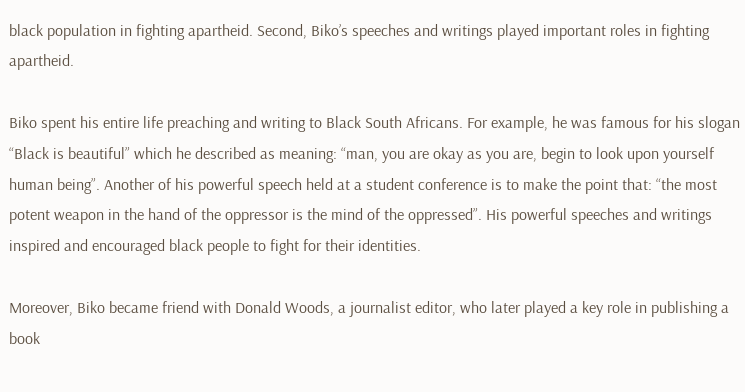black population in fighting apartheid. Second, Biko’s speeches and writings played important roles in fighting apartheid.

Biko spent his entire life preaching and writing to Black South Africans. For example, he was famous for his slogan “Black is beautiful” which he described as meaning: “man, you are okay as you are, begin to look upon yourself human being”. Another of his powerful speech held at a student conference is to make the point that: “the most potent weapon in the hand of the oppressor is the mind of the oppressed”. His powerful speeches and writings inspired and encouraged black people to fight for their identities.

Moreover, Biko became friend with Donald Woods, a journalist editor, who later played a key role in publishing a book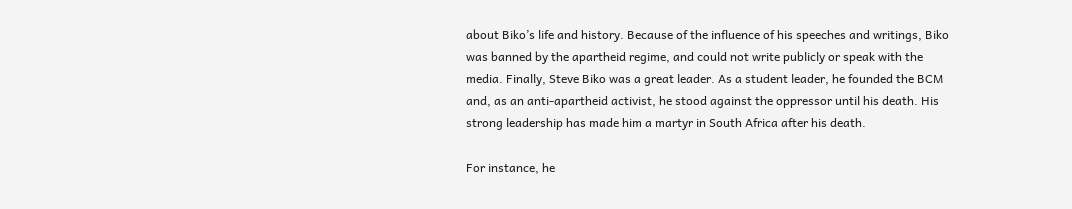about Biko’s life and history. Because of the influence of his speeches and writings, Biko was banned by the apartheid regime, and could not write publicly or speak with the media. Finally, Steve Biko was a great leader. As a student leader, he founded the BCM and, as an anti-apartheid activist, he stood against the oppressor until his death. His strong leadership has made him a martyr in South Africa after his death.

For instance, he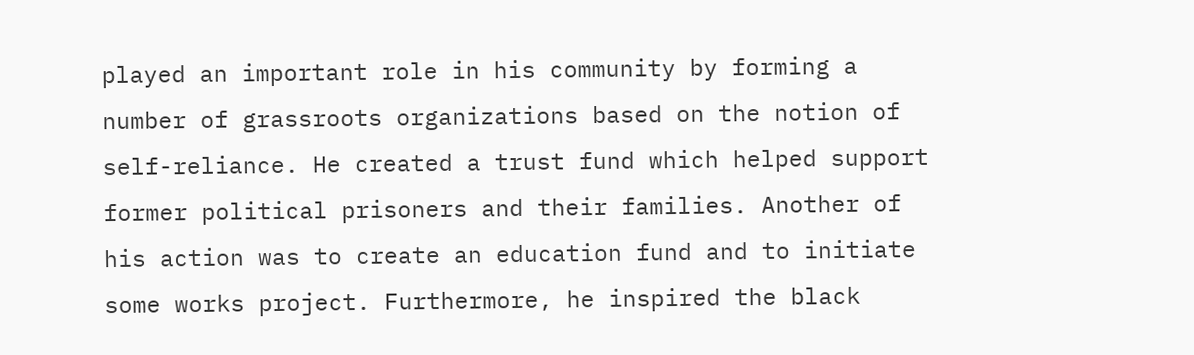played an important role in his community by forming a number of grassroots organizations based on the notion of self-reliance. He created a trust fund which helped support former political prisoners and their families. Another of his action was to create an education fund and to initiate some works project. Furthermore, he inspired the black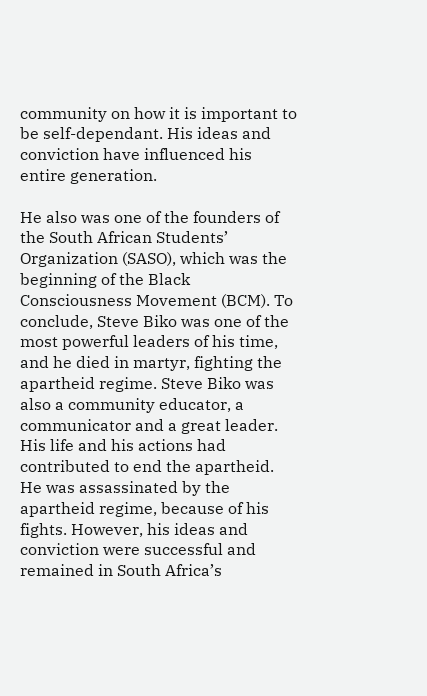community on how it is important to be self-dependant. His ideas and conviction have influenced his entire generation.

He also was one of the founders of the South African Students’ Organization (SASO), which was the beginning of the Black Consciousness Movement (BCM). To conclude, Steve Biko was one of the most powerful leaders of his time, and he died in martyr, fighting the apartheid regime. Steve Biko was also a community educator, a communicator and a great leader. His life and his actions had contributed to end the apartheid. He was assassinated by the apartheid regime, because of his fights. However, his ideas and conviction were successful and remained in South Africa’s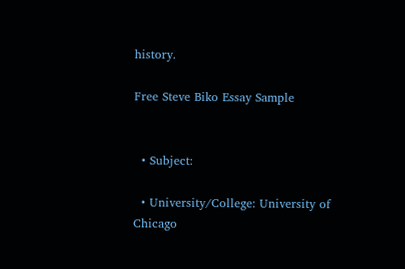history.

Free Steve Biko Essay Sample


  • Subject:

  • University/College: University of Chicago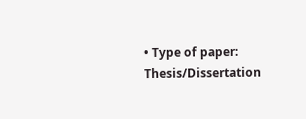• Type of paper: Thesis/Dissertation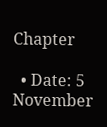Chapter

  • Date: 5 November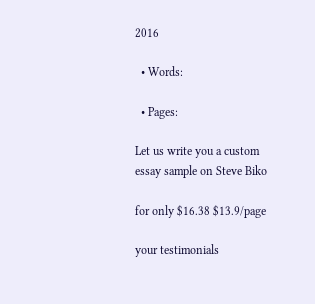2016

  • Words:

  • Pages:

Let us write you a custom essay sample on Steve Biko

for only $16.38 $13.9/page

your testimonials